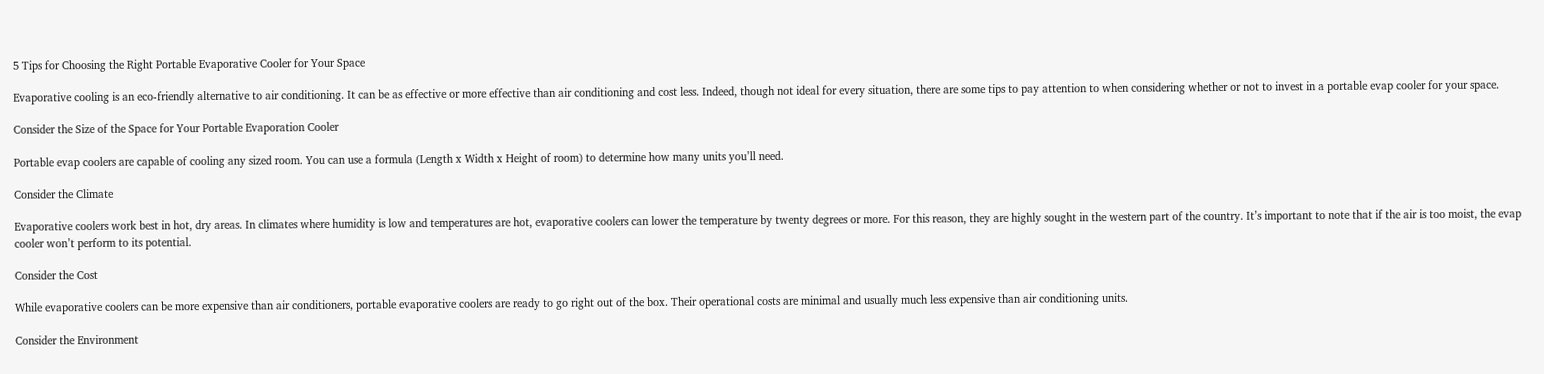5 Tips for Choosing the Right Portable Evaporative Cooler for Your Space

Evaporative cooling is an eco-friendly alternative to air conditioning. It can be as effective or more effective than air conditioning and cost less. Indeed, though not ideal for every situation, there are some tips to pay attention to when considering whether or not to invest in a portable evap cooler for your space.

Consider the Size of the Space for Your Portable Evaporation Cooler

Portable evap coolers are capable of cooling any sized room. You can use a formula (Length x Width x Height of room) to determine how many units you’ll need.

Consider the Climate

Evaporative coolers work best in hot, dry areas. In climates where humidity is low and temperatures are hot, evaporative coolers can lower the temperature by twenty degrees or more. For this reason, they are highly sought in the western part of the country. It’s important to note that if the air is too moist, the evap cooler won’t perform to its potential.

Consider the Cost

While evaporative coolers can be more expensive than air conditioners, portable evaporative coolers are ready to go right out of the box. Their operational costs are minimal and usually much less expensive than air conditioning units.

Consider the Environment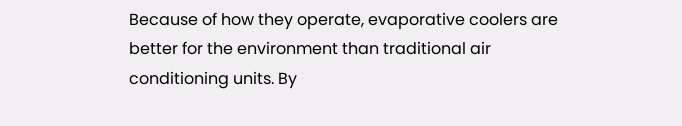Because of how they operate, evaporative coolers are better for the environment than traditional air conditioning units. By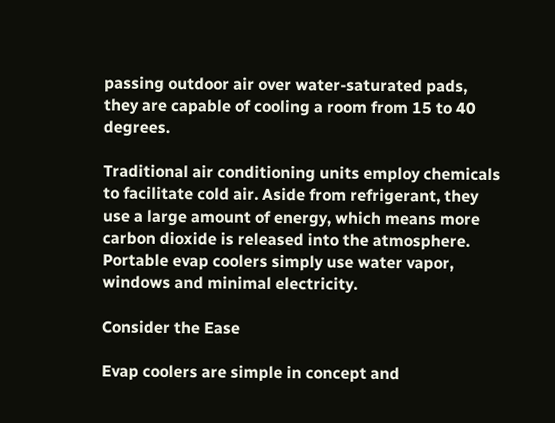passing outdoor air over water-saturated pads, they are capable of cooling a room from 15 to 40 degrees.

Traditional air conditioning units employ chemicals to facilitate cold air. Aside from refrigerant, they use a large amount of energy, which means more carbon dioxide is released into the atmosphere. Portable evap coolers simply use water vapor, windows and minimal electricity.

Consider the Ease

Evap coolers are simple in concept and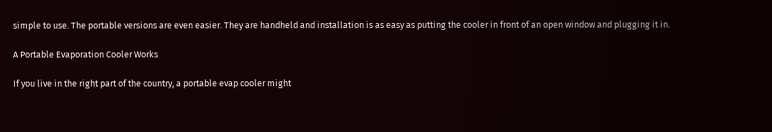simple to use. The portable versions are even easier. They are handheld and installation is as easy as putting the cooler in front of an open window and plugging it in.

A Portable Evaporation Cooler Works

If you live in the right part of the country, a portable evap cooler might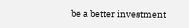be a better investment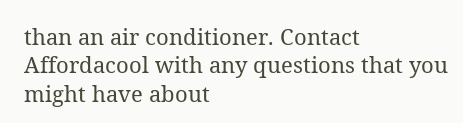than an air conditioner. Contact Affordacool with any questions that you might have about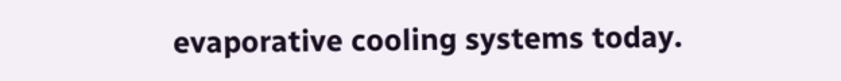evaporative cooling systems today.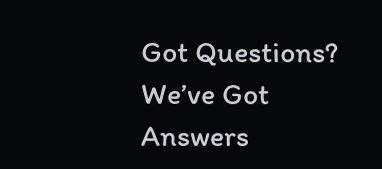Got Questions?
We’ve Got Answers